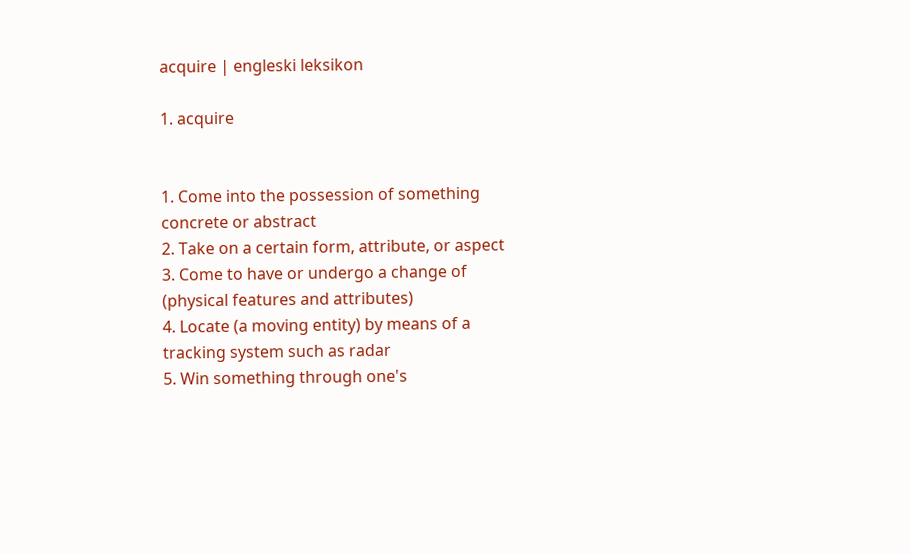acquire | engleski leksikon

1. acquire


1. Come into the possession of something concrete or abstract
2. Take on a certain form, attribute, or aspect
3. Come to have or undergo a change of (physical features and attributes)
4. Locate (a moving entity) by means of a tracking system such as radar
5. Win something through one's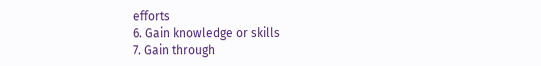efforts
6. Gain knowledge or skills
7. Gain through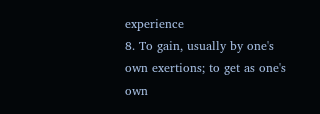experience
8. To gain, usually by one's own exertions; to get as one's own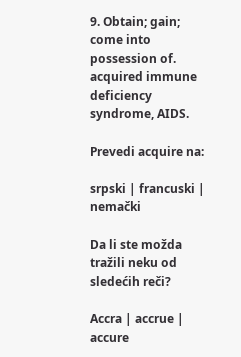9. Obtain; gain; come into possession of. acquired immune deficiency syndrome, AIDS.

Prevedi acquire na:

srpski | francuski | nemački

Da li ste možda tražili neku od sledećih reči?

Accra | accrue | accure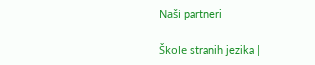Naši partneri

Škole stranih jezika |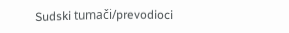Sudski tumači/prevodioci